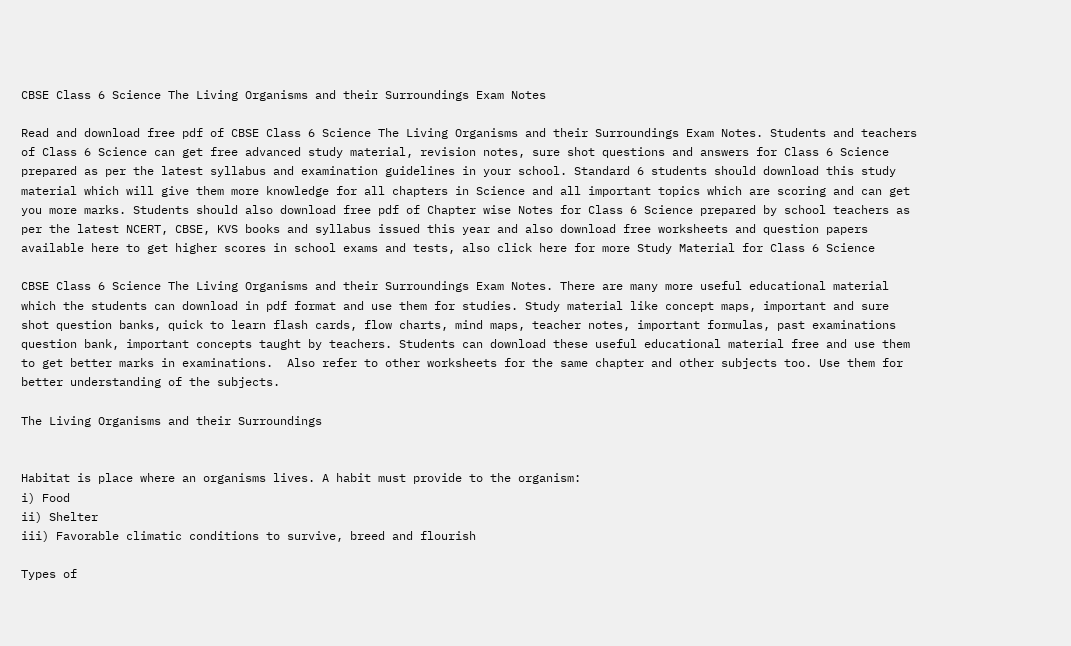CBSE Class 6 Science The Living Organisms and their Surroundings Exam Notes

Read and download free pdf of CBSE Class 6 Science The Living Organisms and their Surroundings Exam Notes. Students and teachers of Class 6 Science can get free advanced study material, revision notes, sure shot questions and answers for Class 6 Science prepared as per the latest syllabus and examination guidelines in your school. Standard 6 students should download this study material which will give them more knowledge for all chapters in Science and all important topics which are scoring and can get you more marks. Students should also download free pdf of Chapter wise Notes for Class 6 Science prepared by school teachers as per the latest NCERT, CBSE, KVS books and syllabus issued this year and also download free worksheets and question papers available here to get higher scores in school exams and tests, also click here for more Study Material for Class 6 Science

CBSE Class 6 Science The Living Organisms and their Surroundings Exam Notes. There are many more useful educational material which the students can download in pdf format and use them for studies. Study material like concept maps, important and sure shot question banks, quick to learn flash cards, flow charts, mind maps, teacher notes, important formulas, past examinations question bank, important concepts taught by teachers. Students can download these useful educational material free and use them to get better marks in examinations.  Also refer to other worksheets for the same chapter and other subjects too. Use them for better understanding of the subjects.

The Living Organisms and their Surroundings


Habitat is place where an organisms lives. A habit must provide to the organism:
i) Food
ii) Shelter
iii) Favorable climatic conditions to survive, breed and flourish

Types of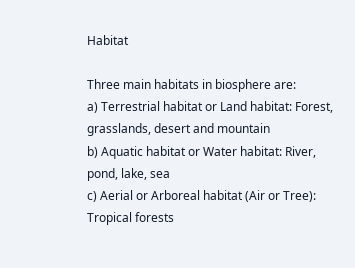Habitat

Three main habitats in biosphere are:
a) Terrestrial habitat or Land habitat: Forest, grasslands, desert and mountain
b) Aquatic habitat or Water habitat: River, pond, lake, sea
c) Aerial or Arboreal habitat (Air or Tree): Tropical forests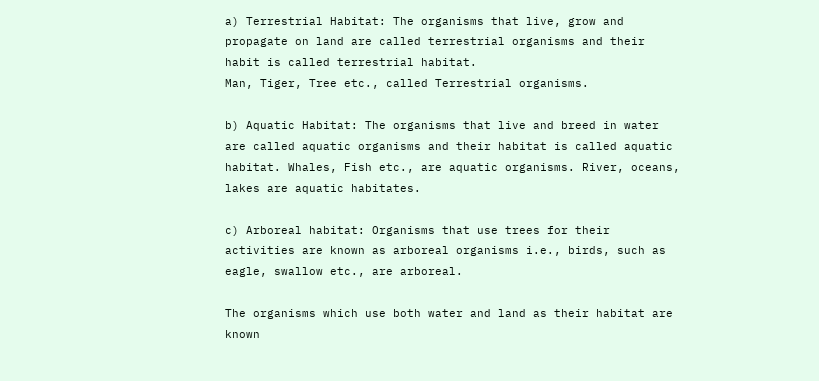a) Terrestrial Habitat: The organisms that live, grow and propagate on land are called terrestrial organisms and their habit is called terrestrial habitat.
Man, Tiger, Tree etc., called Terrestrial organisms.

b) Aquatic Habitat: The organisms that live and breed in water are called aquatic organisms and their habitat is called aquatic habitat. Whales, Fish etc., are aquatic organisms. River, oceans, lakes are aquatic habitates.

c) Arboreal habitat: Organisms that use trees for their activities are known as arboreal organisms i.e., birds, such as eagle, swallow etc., are arboreal.

The organisms which use both water and land as their habitat are known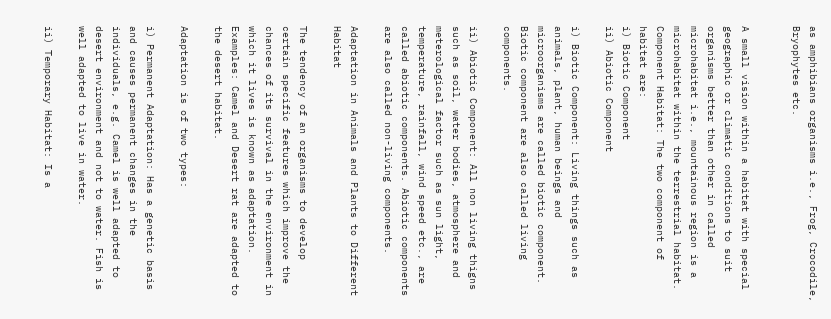as amphibians organisms i.e., Frog, Crocodile, Bryophytes etc.


A small vision within a habitat with special geographic or climatic conditions to suit organisms better than other in called microhabitat i.e., mountainous region is a microhabitat within the terrestrial habitat.
Component Habitat: The two component of habitat are:
i) Biotic Component
ii) Abiotic Component

i) Biotic Component: Living things such as animals, plant, human beings and microorganisms are called biotic component. Biotic component are also called living components.

ii) Abiotic Component: All non living thigns such as soil, water bodies, atmosphere and meterological factor such as sun light, temperature, rainfall, wind speed etc., are called abiotic components. Abiotic components are also called non-living components.

Adaptation in Animals and Plants to Different Habitat

The tendency of an organisms to develop certain specific features which improve the chances of its survival in the environment in which it lives is known as adaptation. Examples: Camel and Desert rat are adapted to the desert habitat.

Adaptation is of two types:

i) Permanent Adaptation: Has a genetic basis and causes permanent changes in the individuals, e.g. Camel is well adapted to desert environment and not to water. Fish is well adapted to live in water.

ii) Temporary Habitat: Is a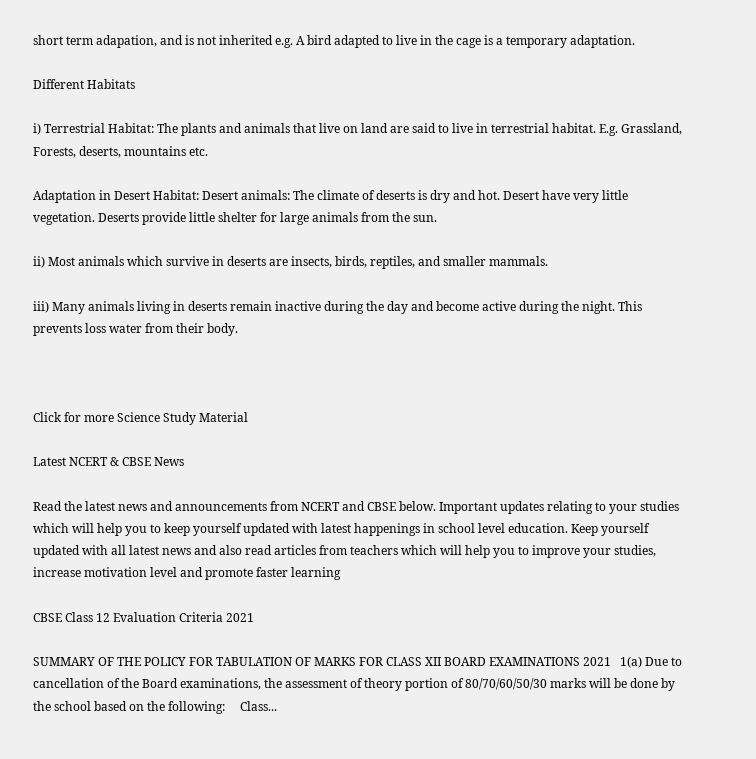short term adapation, and is not inherited e.g. A bird adapted to live in the cage is a temporary adaptation.

Different Habitats

i) Terrestrial Habitat: The plants and animals that live on land are said to live in terrestrial habitat. E.g. Grassland, Forests, deserts, mountains etc.

Adaptation in Desert Habitat: Desert animals: The climate of deserts is dry and hot. Desert have very little vegetation. Deserts provide little shelter for large animals from the sun.

ii) Most animals which survive in deserts are insects, birds, reptiles, and smaller mammals.

iii) Many animals living in deserts remain inactive during the day and become active during the night. This prevents loss water from their body.



Click for more Science Study Material

Latest NCERT & CBSE News

Read the latest news and announcements from NCERT and CBSE below. Important updates relating to your studies which will help you to keep yourself updated with latest happenings in school level education. Keep yourself updated with all latest news and also read articles from teachers which will help you to improve your studies, increase motivation level and promote faster learning

CBSE Class 12 Evaluation Criteria 2021

SUMMARY OF THE POLICY FOR TABULATION OF MARKS FOR CLASS XII BOARD EXAMINATIONS 2021   1(a) Due to cancellation of the Board examinations, the assessment of theory portion of 80/70/60/50/30 marks will be done by the school based on the following:     Class...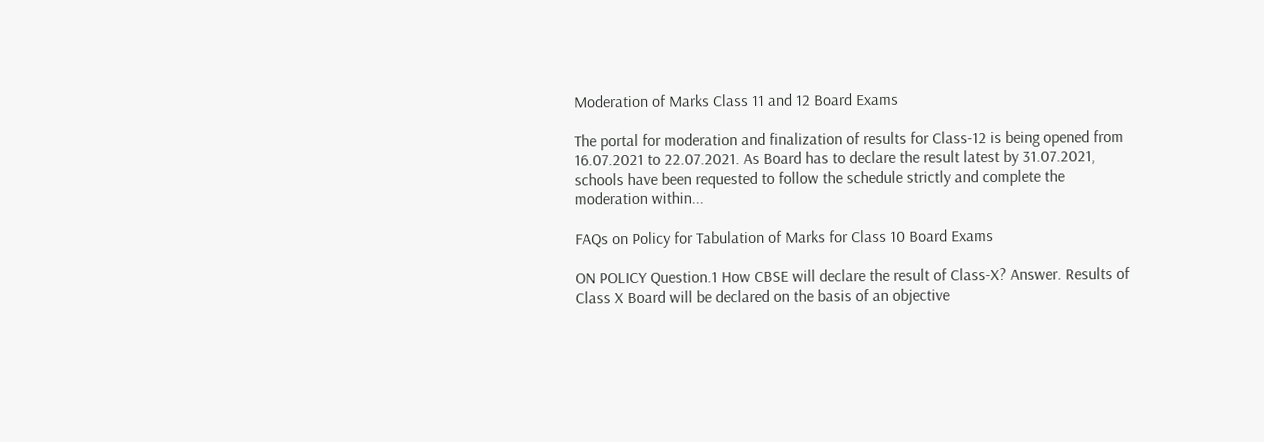Moderation of Marks Class 11 and 12 Board Exams

The portal for moderation and finalization of results for Class-12 is being opened from 16.07.2021 to 22.07.2021. As Board has to declare the result latest by 31.07.2021, schools have been requested to follow the schedule strictly and complete the moderation within...

FAQs on Policy for Tabulation of Marks for Class 10 Board Exams

ON POLICY Question.1 How CBSE will declare the result of Class-X? Answer. Results of Class X Board will be declared on the basis of an objective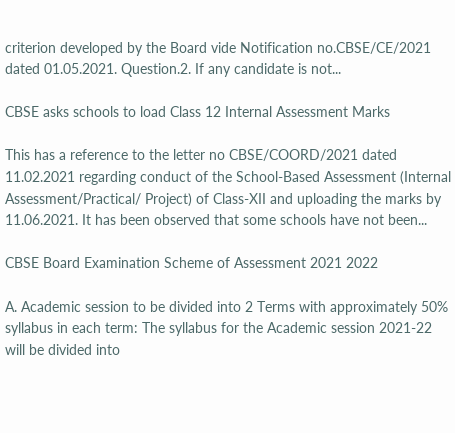criterion developed by the Board vide Notification no.CBSE/CE/2021 dated 01.05.2021. Question.2. If any candidate is not...

CBSE asks schools to load Class 12 Internal Assessment Marks

This has a reference to the letter no CBSE/COORD/2021 dated 11.02.2021 regarding conduct of the School-Based Assessment (Internal Assessment/Practical/ Project) of Class-XII and uploading the marks by 11.06.2021. It has been observed that some schools have not been...

CBSE Board Examination Scheme of Assessment 2021 2022

A. Academic session to be divided into 2 Terms with approximately 50% syllabus in each term: The syllabus for the Academic session 2021-22 will be divided into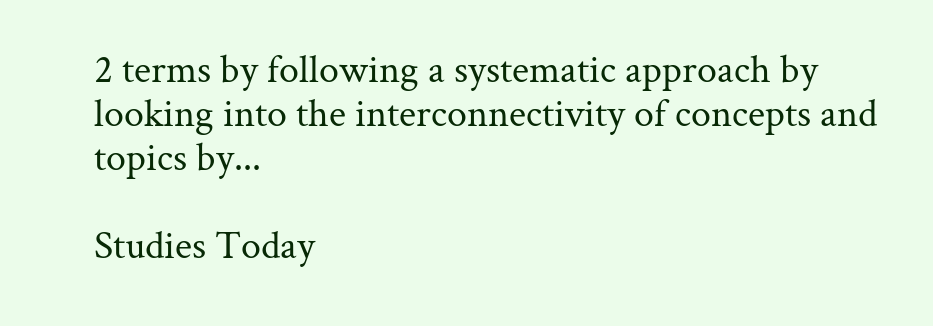2 terms by following a systematic approach by looking into the interconnectivity of concepts and topics by...

Studies Today